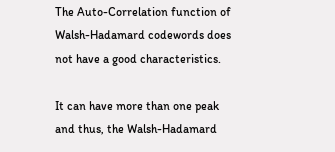The Auto-Correlation function of Walsh-Hadamard codewords does not have a good characteristics.

It can have more than one peak and thus, the Walsh-Hadamard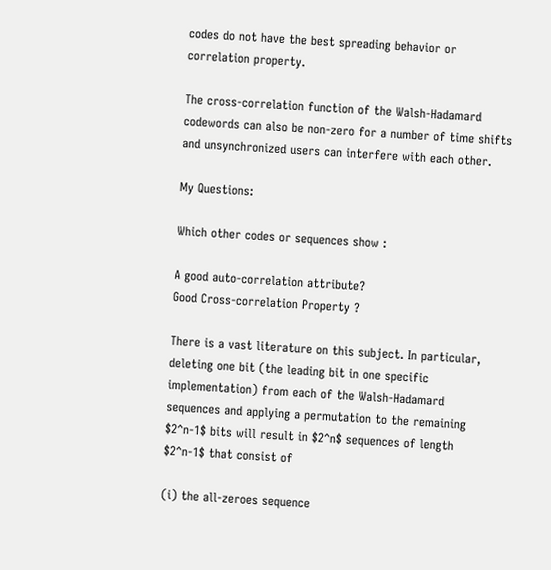codes do not have the best spreading behavior or correlation property.

The cross-correlation function of the Walsh-Hadamard codewords can also be non-zero for a number of time shifts and unsynchronized users can interfere with each other.

My Questions:

Which other codes or sequences show :

A good auto-correlation attribute?
Good Cross-correlation Property ?

There is a vast literature on this subject. In particular, deleting one bit (the leading bit in one specific implementation) from each of the Walsh-Hadamard sequences and applying a permutation to the remaining $2^n-1$ bits will result in $2^n$ sequences of length $2^n-1$ that consist of

(i) the all-zeroes sequence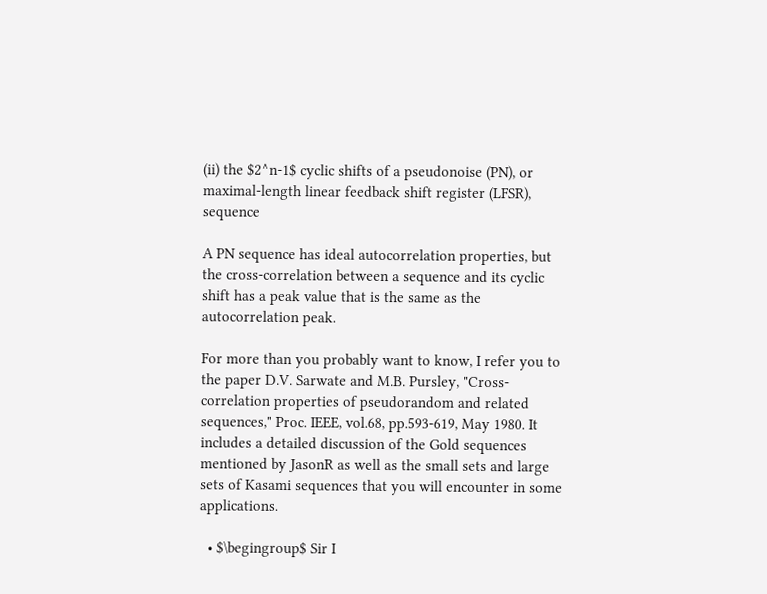(ii) the $2^n-1$ cyclic shifts of a pseudonoise (PN), or maximal-length linear feedback shift register (LFSR), sequence

A PN sequence has ideal autocorrelation properties, but the cross-correlation between a sequence and its cyclic shift has a peak value that is the same as the autocorrelation peak.

For more than you probably want to know, I refer you to the paper D.V. Sarwate and M.B. Pursley, "Cross-correlation properties of pseudorandom and related sequences," Proc. IEEE, vol.68, pp.593-619, May 1980. It includes a detailed discussion of the Gold sequences mentioned by JasonR as well as the small sets and large sets of Kasami sequences that you will encounter in some applications.

  • $\begingroup$ Sir I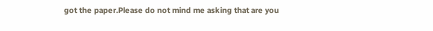got the paper.Please do not mind me asking that are you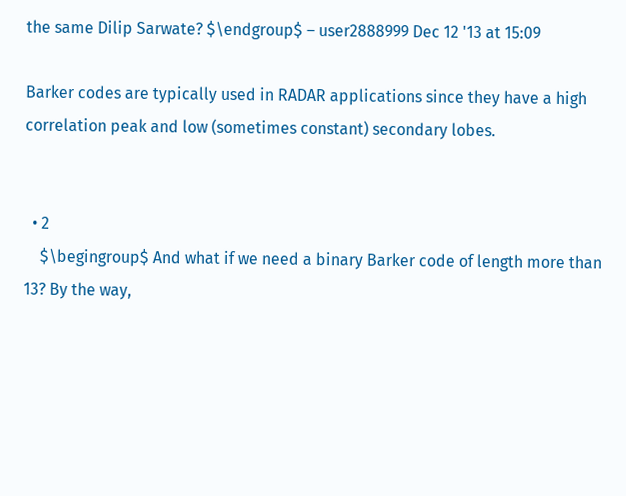the same Dilip Sarwate? $\endgroup$ – user2888999 Dec 12 '13 at 15:09

Barker codes are typically used in RADAR applications since they have a high correlation peak and low (sometimes constant) secondary lobes.


  • 2
    $\begingroup$ And what if we need a binary Barker code of length more than 13? By the way,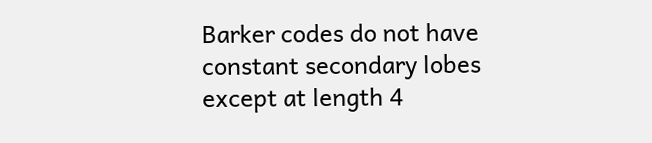Barker codes do not have constant secondary lobes except at length 4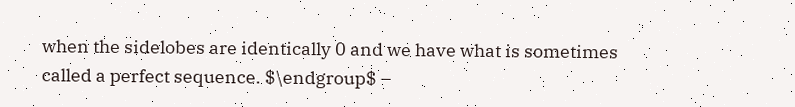when the sidelobes are identically 0 and we have what is sometimes called a perfect sequence. $\endgroup$ –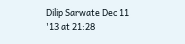Dilip Sarwate Dec 11 '13 at 21:28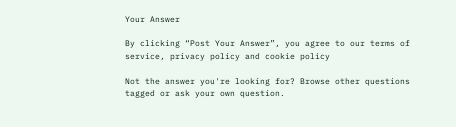Your Answer

By clicking “Post Your Answer”, you agree to our terms of service, privacy policy and cookie policy

Not the answer you're looking for? Browse other questions tagged or ask your own question.